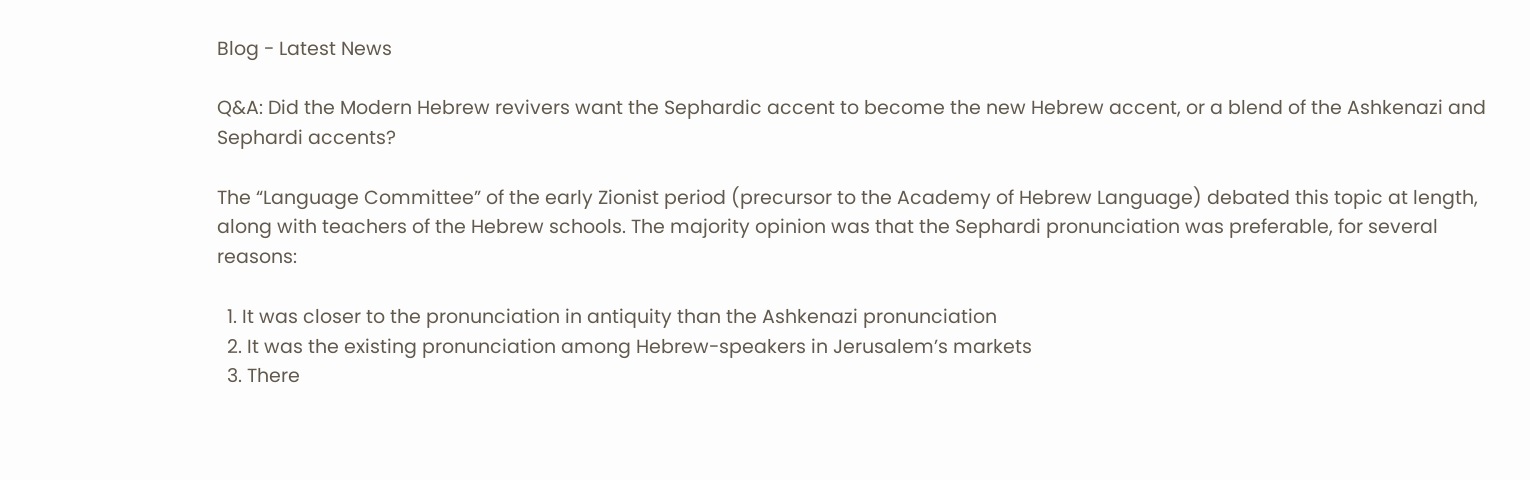Blog - Latest News

Q&A: Did the Modern Hebrew revivers want the Sephardic accent to become the new Hebrew accent, or a blend of the Ashkenazi and Sephardi accents?

The “Language Committee” of the early Zionist period (precursor to the Academy of Hebrew Language) debated this topic at length, along with teachers of the Hebrew schools. The majority opinion was that the Sephardi pronunciation was preferable, for several reasons:

  1. It was closer to the pronunciation in antiquity than the Ashkenazi pronunciation
  2. It was the existing pronunciation among Hebrew-speakers in Jerusalem’s markets
  3. There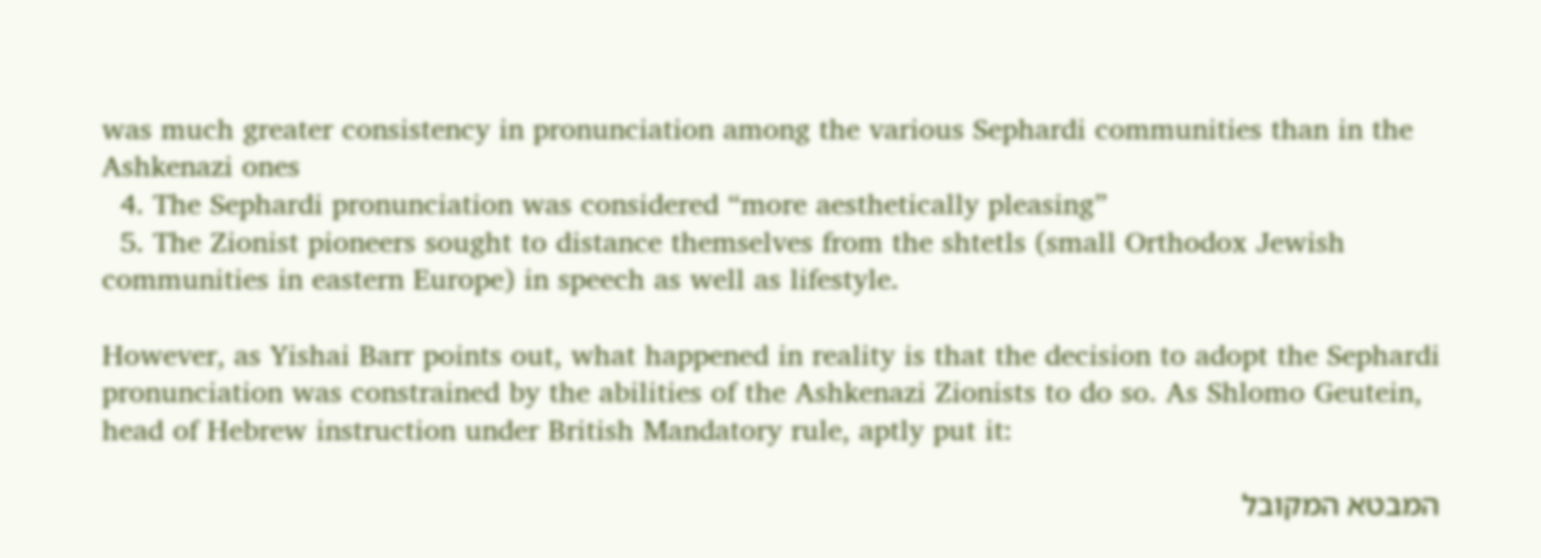was much greater consistency in pronunciation among the various Sephardi communities than in the Ashkenazi ones
  4. The Sephardi pronunciation was considered “more aesthetically pleasing”
  5. The Zionist pioneers sought to distance themselves from the shtetls (small Orthodox Jewish communities in eastern Europe) in speech as well as lifestyle.

However, as Yishai Barr points out, what happened in reality is that the decision to adopt the Sephardi pronunciation was constrained by the abilities of the Ashkenazi Zionists to do so. As Shlomo Geutein, head of Hebrew instruction under British Mandatory rule, aptly put it:

המבטא המקובל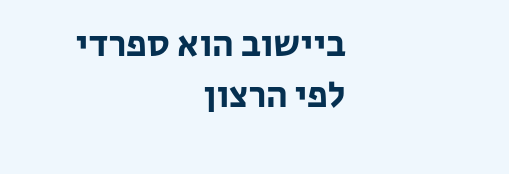ביישוב הוא ספרדי לפי הרצון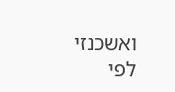ואשכנזי לפי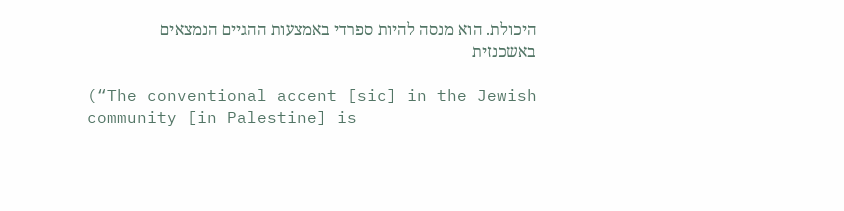היכולת. הוא מנסה להיות ספרדי באמצעות ההגיים הנמצאים באשכנזית

(“The conventional accent [sic] in the Jewish community [in Palestine] is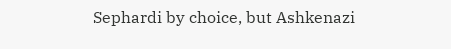Sephardi by choice, but Ashkenazi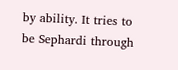by ability. It tries to be Sephardi through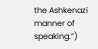the Ashkenazi manner of speaking.”)